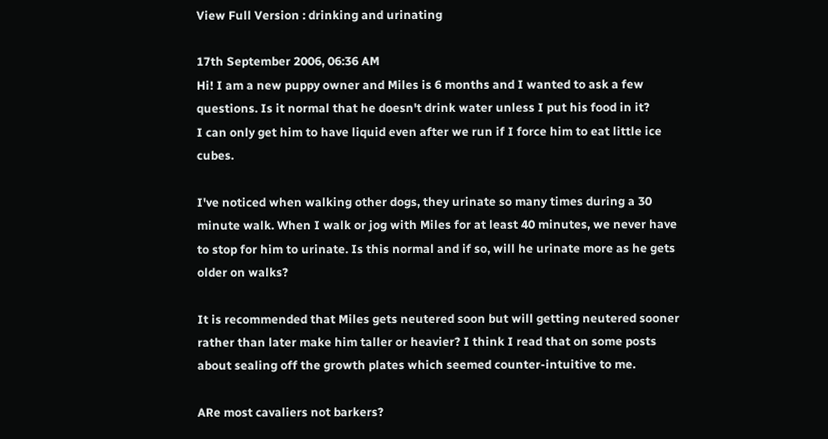View Full Version : drinking and urinating

17th September 2006, 06:36 AM
Hi! I am a new puppy owner and Miles is 6 months and I wanted to ask a few questions. Is it normal that he doesn't drink water unless I put his food in it?
I can only get him to have liquid even after we run if I force him to eat little ice cubes.

I've noticed when walking other dogs, they urinate so many times during a 30 minute walk. When I walk or jog with Miles for at least 40 minutes, we never have to stop for him to urinate. Is this normal and if so, will he urinate more as he gets older on walks?

It is recommended that Miles gets neutered soon but will getting neutered sooner rather than later make him taller or heavier? I think I read that on some posts about sealing off the growth plates which seemed counter-intuitive to me.

ARe most cavaliers not barkers?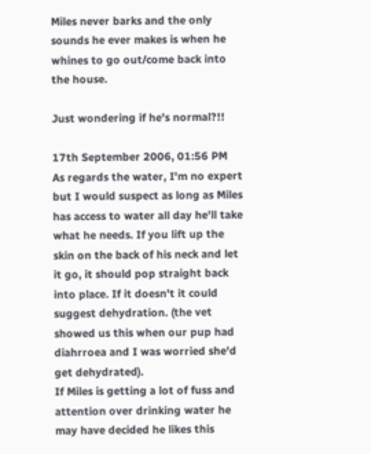Miles never barks and the only sounds he ever makes is when he whines to go out/come back into the house.

Just wondering if he's normal?!!

17th September 2006, 01:56 PM
As regards the water, I'm no expert but I would suspect as long as Miles has access to water all day he'll take what he needs. If you lift up the skin on the back of his neck and let it go, it should pop straight back into place. If it doesn't it could suggest dehydration. (the vet showed us this when our pup had diahrroea and I was worried she'd get dehydrated).
If Miles is getting a lot of fuss and attention over drinking water he may have decided he likes this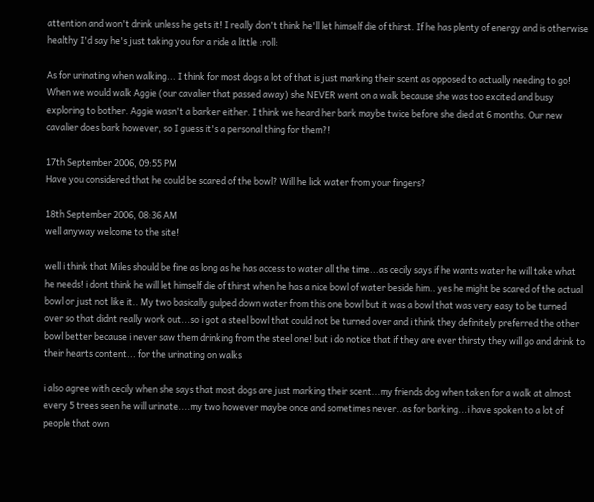attention and won't drink unless he gets it! I really don't think he'll let himself die of thirst. If he has plenty of energy and is otherwise healthy I'd say he's just taking you for a ride a little :roll:

As for urinating when walking... I think for most dogs a lot of that is just marking their scent as opposed to actually needing to go! When we would walk Aggie (our cavalier that passed away) she NEVER went on a walk because she was too excited and busy exploring to bother. Aggie wasn't a barker either. I think we heard her bark maybe twice before she died at 6 months. Our new cavalier does bark however, so I guess it's a personal thing for them?!

17th September 2006, 09:55 PM
Have you considered that he could be scared of the bowl? Will he lick water from your fingers?

18th September 2006, 08:36 AM
well anyway welcome to the site!

well i think that Miles should be fine as long as he has access to water all the time...as cecily says if he wants water he will take what he needs! i dont think he will let himself die of thirst when he has a nice bowl of water beside him.. yes he might be scared of the actual bowl or just not like it.. My two basically gulped down water from this one bowl but it was a bowl that was very easy to be turned over so that didnt really work out...so i got a steel bowl that could not be turned over and i think they definitely preferred the other bowl better because i never saw them drinking from the steel one! but i do notice that if they are ever thirsty they will go and drink to their hearts content... for the urinating on walks

i also agree with cecily when she says that most dogs are just marking their scent...my friends dog when taken for a walk at almost every 5 trees seen he will urinate....my two however maybe once and sometimes never..as for barking...i have spoken to a lot of people that own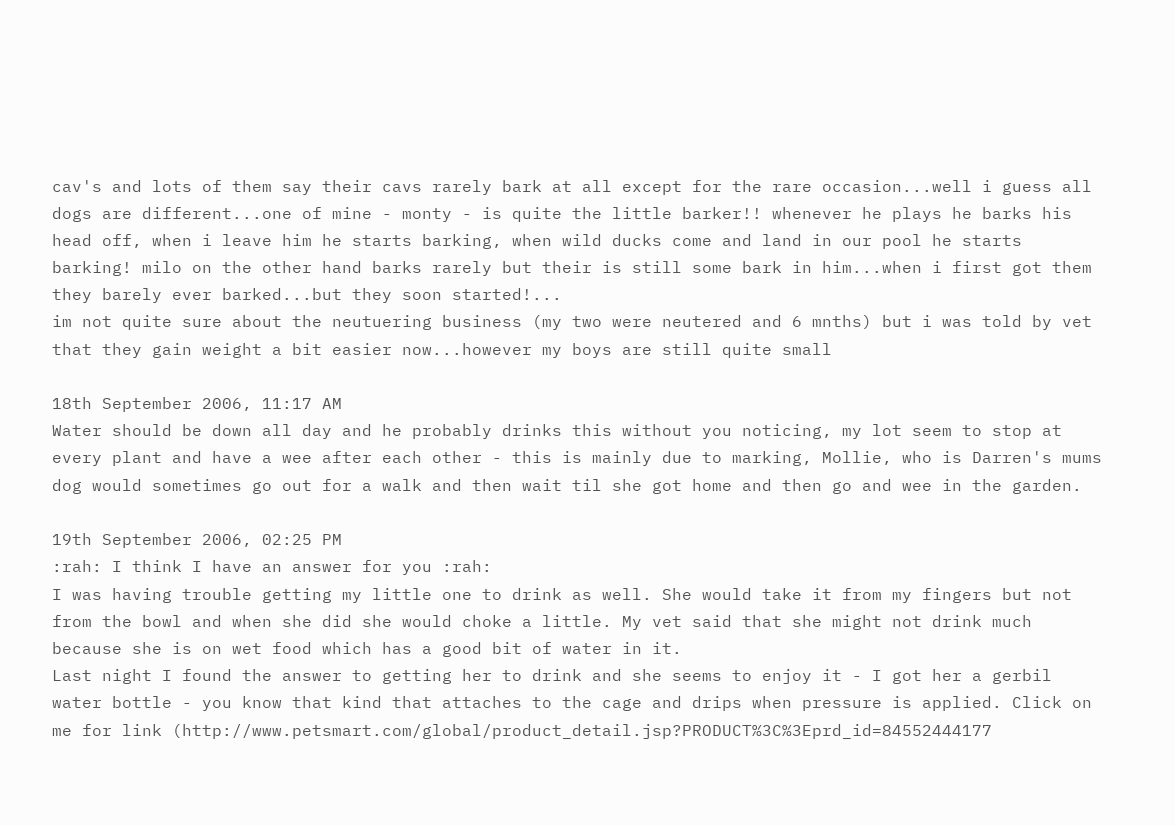cav's and lots of them say their cavs rarely bark at all except for the rare occasion...well i guess all dogs are different...one of mine - monty - is quite the little barker!! whenever he plays he barks his head off, when i leave him he starts barking, when wild ducks come and land in our pool he starts barking! milo on the other hand barks rarely but their is still some bark in him...when i first got them they barely ever barked...but they soon started!...
im not quite sure about the neutuering business (my two were neutered and 6 mnths) but i was told by vet that they gain weight a bit easier now...however my boys are still quite small

18th September 2006, 11:17 AM
Water should be down all day and he probably drinks this without you noticing, my lot seem to stop at every plant and have a wee after each other - this is mainly due to marking, Mollie, who is Darren's mums dog would sometimes go out for a walk and then wait til she got home and then go and wee in the garden.

19th September 2006, 02:25 PM
:rah: I think I have an answer for you :rah:
I was having trouble getting my little one to drink as well. She would take it from my fingers but not from the bowl and when she did she would choke a little. My vet said that she might not drink much because she is on wet food which has a good bit of water in it.
Last night I found the answer to getting her to drink and she seems to enjoy it - I got her a gerbil water bottle - you know that kind that attaches to the cage and drips when pressure is applied. Click on me for link (http://www.petsmart.com/global/product_detail.jsp?PRODUCT%3C%3Eprd_id=84552444177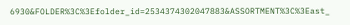6930&FOLDER%3C%3Efolder_id=2534374302047883&ASSORTMENT%3C%3East_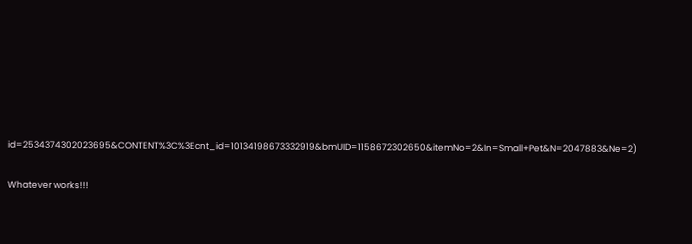id=2534374302023695&CONTENT%3C%3Ecnt_id=10134198673332919&bmUID=1158672302650&itemNo=2&In=Small+Pet&N=2047883&Ne=2)

Whatever works!!!